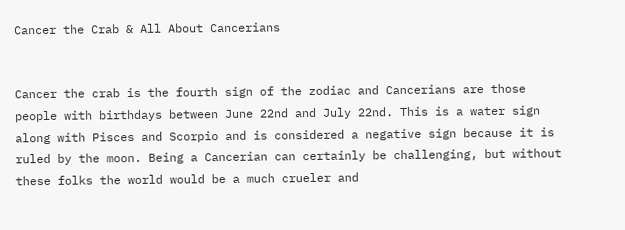Cancer the Crab & All About Cancerians


Cancer the crab is the fourth sign of the zodiac and Cancerians are those people with birthdays between June 22nd and July 22nd. This is a water sign along with Pisces and Scorpio and is considered a negative sign because it is ruled by the moon. Being a Cancerian can certainly be challenging, but without these folks the world would be a much crueler and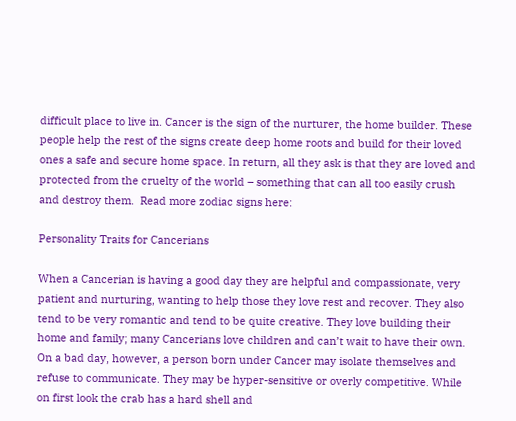difficult place to live in. Cancer is the sign of the nurturer, the home builder. These people help the rest of the signs create deep home roots and build for their loved ones a safe and secure home space. In return, all they ask is that they are loved and protected from the cruelty of the world – something that can all too easily crush and destroy them.  Read more zodiac signs here:

Personality Traits for Cancerians

When a Cancerian is having a good day they are helpful and compassionate, very patient and nurturing, wanting to help those they love rest and recover. They also tend to be very romantic and tend to be quite creative. They love building their home and family; many Cancerians love children and can’t wait to have their own. On a bad day, however, a person born under Cancer may isolate themselves and refuse to communicate. They may be hyper-sensitive or overly competitive. While on first look the crab has a hard shell and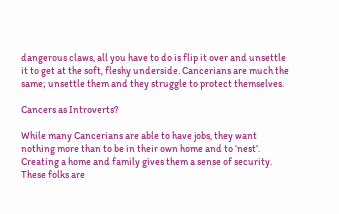dangerous claws, all you have to do is flip it over and unsettle it to get at the soft, fleshy underside. Cancerians are much the same; unsettle them and they struggle to protect themselves.

Cancers as Introverts?

While many Cancerians are able to have jobs, they want nothing more than to be in their own home and to ‘nest’. Creating a home and family gives them a sense of security. These folks are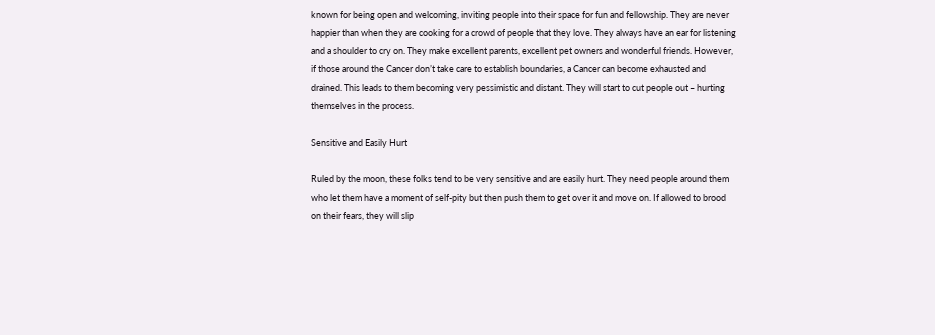known for being open and welcoming, inviting people into their space for fun and fellowship. They are never happier than when they are cooking for a crowd of people that they love. They always have an ear for listening and a shoulder to cry on. They make excellent parents, excellent pet owners and wonderful friends. However, if those around the Cancer don’t take care to establish boundaries, a Cancer can become exhausted and drained. This leads to them becoming very pessimistic and distant. They will start to cut people out – hurting themselves in the process.

Sensitive and Easily Hurt

Ruled by the moon, these folks tend to be very sensitive and are easily hurt. They need people around them who let them have a moment of self-pity but then push them to get over it and move on. If allowed to brood on their fears, they will slip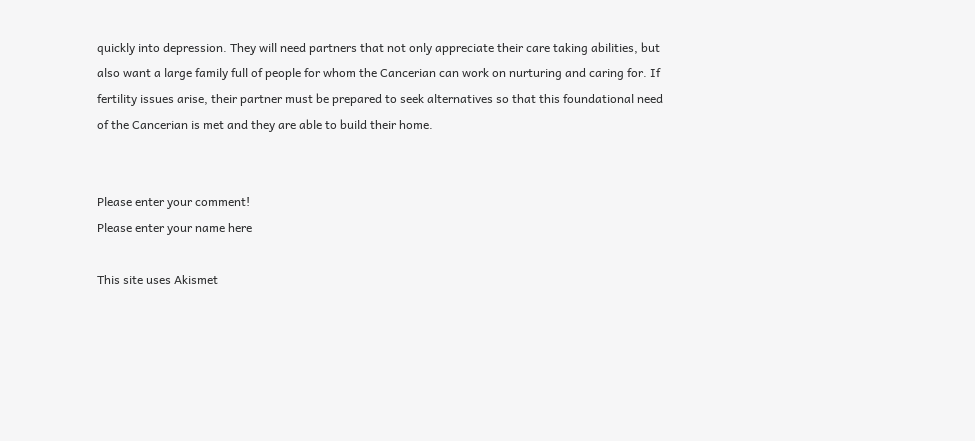quickly into depression. They will need partners that not only appreciate their care taking abilities, but also want a large family full of people for whom the Cancerian can work on nurturing and caring for. If fertility issues arise, their partner must be prepared to seek alternatives so that this foundational need of the Cancerian is met and they are able to build their home.


Please enter your comment!
Please enter your name here

This site uses Akismet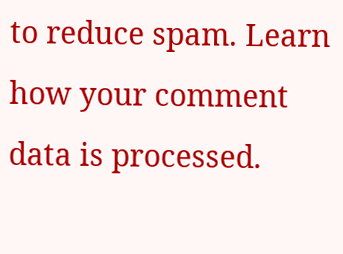to reduce spam. Learn how your comment data is processed.